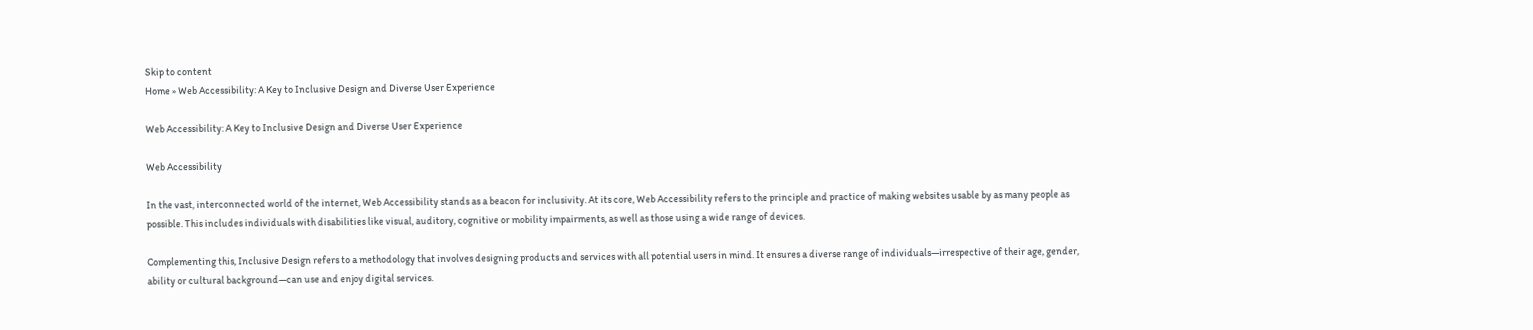Skip to content
Home » Web Accessibility: A Key to Inclusive Design and Diverse User Experience

Web Accessibility: A Key to Inclusive Design and Diverse User Experience

Web Accessibility

In the vast, interconnected world of the internet, Web Accessibility stands as a beacon for inclusivity. At its core, Web Accessibility refers to the principle and practice of making websites usable by as many people as possible. This includes individuals with disabilities like visual, auditory, cognitive or mobility impairments, as well as those using a wide range of devices.

Complementing this, Inclusive Design refers to a methodology that involves designing products and services with all potential users in mind. It ensures a diverse range of individuals—irrespective of their age, gender, ability or cultural background—can use and enjoy digital services.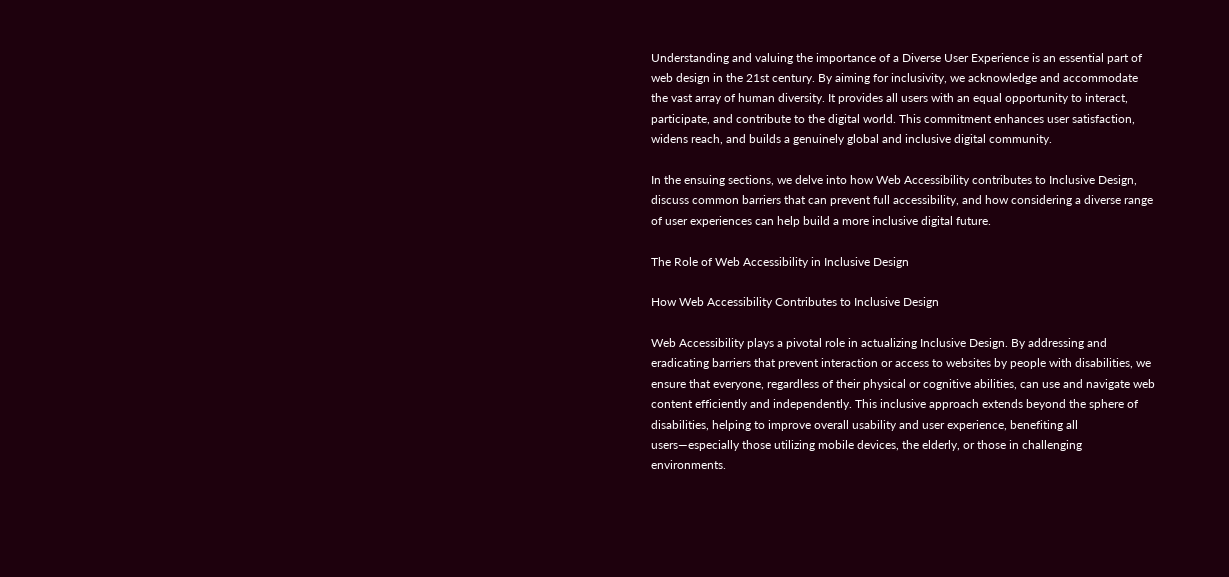Understanding and valuing the importance of a Diverse User Experience is an essential part of web design in the 21st century. By aiming for inclusivity, we acknowledge and accommodate the vast array of human diversity. It provides all users with an equal opportunity to interact, participate, and contribute to the digital world. This commitment enhances user satisfaction, widens reach, and builds a genuinely global and inclusive digital community.

In the ensuing sections, we delve into how Web Accessibility contributes to Inclusive Design, discuss common barriers that can prevent full accessibility, and how considering a diverse range of user experiences can help build a more inclusive digital future.

The Role of Web Accessibility in Inclusive Design

How Web Accessibility Contributes to Inclusive Design

Web Accessibility plays a pivotal role in actualizing Inclusive Design. By addressing and eradicating barriers that prevent interaction or access to websites by people with disabilities, we ensure that everyone, regardless of their physical or cognitive abilities, can use and navigate web content efficiently and independently. This inclusive approach extends beyond the sphere of disabilities, helping to improve overall usability and user experience, benefiting all users—especially those utilizing mobile devices, the elderly, or those in challenging environments.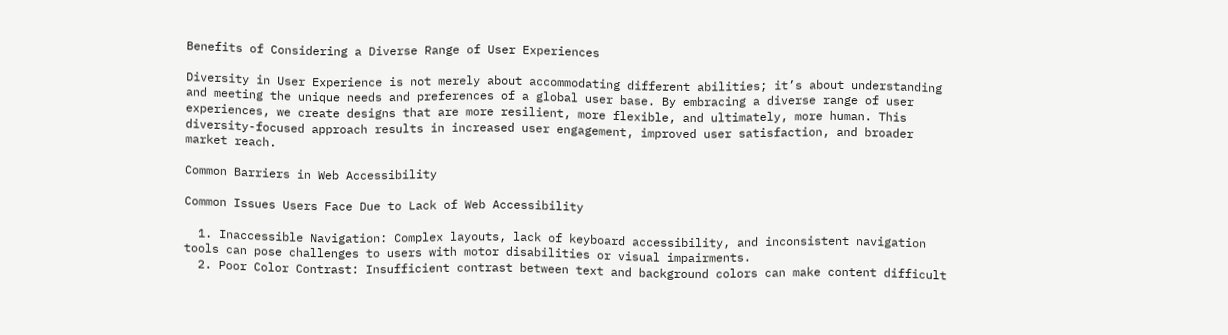Benefits of Considering a Diverse Range of User Experiences

Diversity in User Experience is not merely about accommodating different abilities; it’s about understanding and meeting the unique needs and preferences of a global user base. By embracing a diverse range of user experiences, we create designs that are more resilient, more flexible, and ultimately, more human. This diversity-focused approach results in increased user engagement, improved user satisfaction, and broader market reach.

Common Barriers in Web Accessibility

Common Issues Users Face Due to Lack of Web Accessibility

  1. Inaccessible Navigation: Complex layouts, lack of keyboard accessibility, and inconsistent navigation tools can pose challenges to users with motor disabilities or visual impairments.
  2. Poor Color Contrast: Insufficient contrast between text and background colors can make content difficult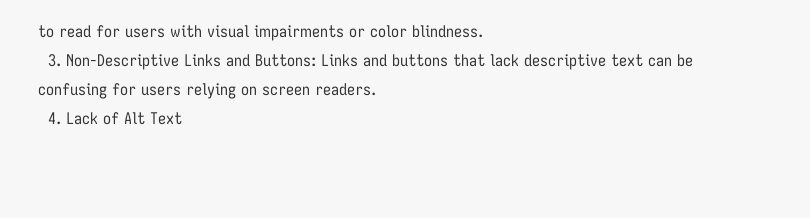to read for users with visual impairments or color blindness.
  3. Non-Descriptive Links and Buttons: Links and buttons that lack descriptive text can be confusing for users relying on screen readers.
  4. Lack of Alt Text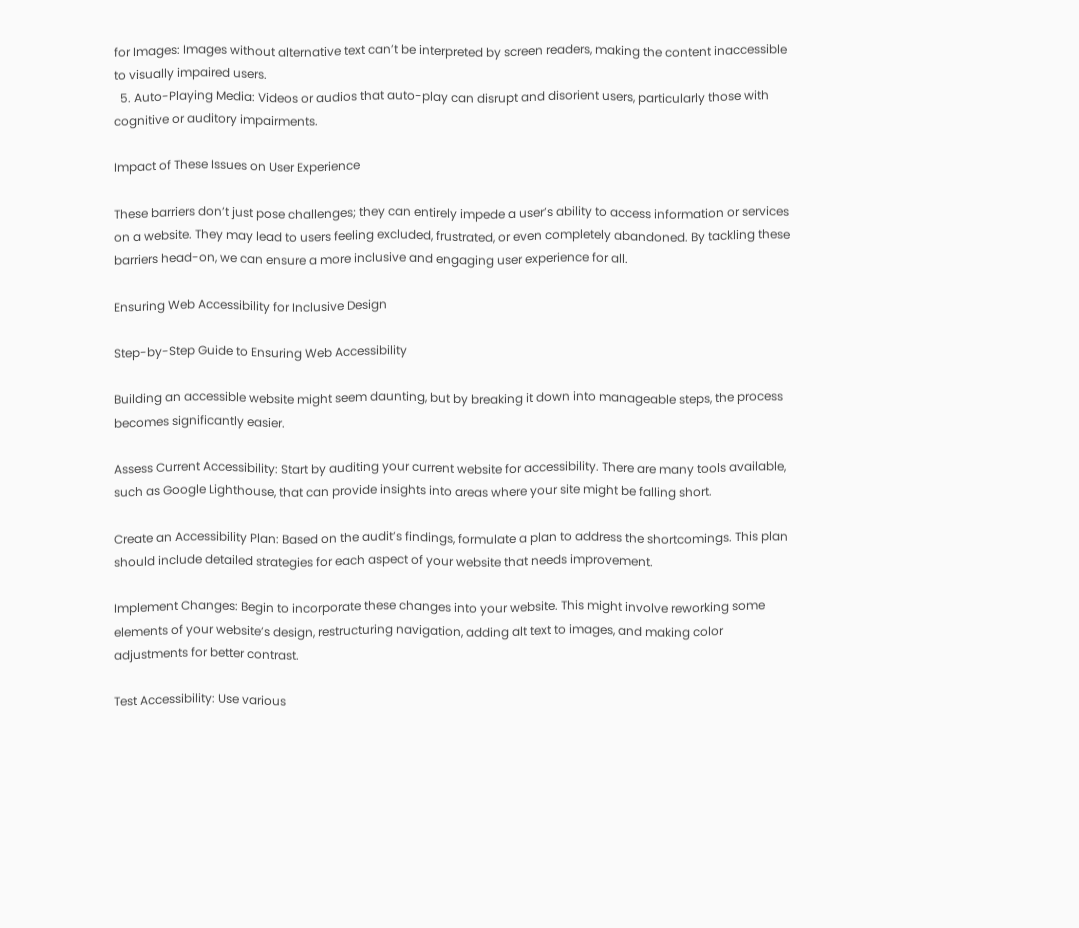for Images: Images without alternative text can’t be interpreted by screen readers, making the content inaccessible to visually impaired users.
  5. Auto-Playing Media: Videos or audios that auto-play can disrupt and disorient users, particularly those with cognitive or auditory impairments.

Impact of These Issues on User Experience

These barriers don’t just pose challenges; they can entirely impede a user’s ability to access information or services on a website. They may lead to users feeling excluded, frustrated, or even completely abandoned. By tackling these barriers head-on, we can ensure a more inclusive and engaging user experience for all.

Ensuring Web Accessibility for Inclusive Design

Step-by-Step Guide to Ensuring Web Accessibility

Building an accessible website might seem daunting, but by breaking it down into manageable steps, the process becomes significantly easier.

Assess Current Accessibility: Start by auditing your current website for accessibility. There are many tools available, such as Google Lighthouse, that can provide insights into areas where your site might be falling short.

Create an Accessibility Plan: Based on the audit’s findings, formulate a plan to address the shortcomings. This plan should include detailed strategies for each aspect of your website that needs improvement.

Implement Changes: Begin to incorporate these changes into your website. This might involve reworking some elements of your website’s design, restructuring navigation, adding alt text to images, and making color adjustments for better contrast.

Test Accessibility: Use various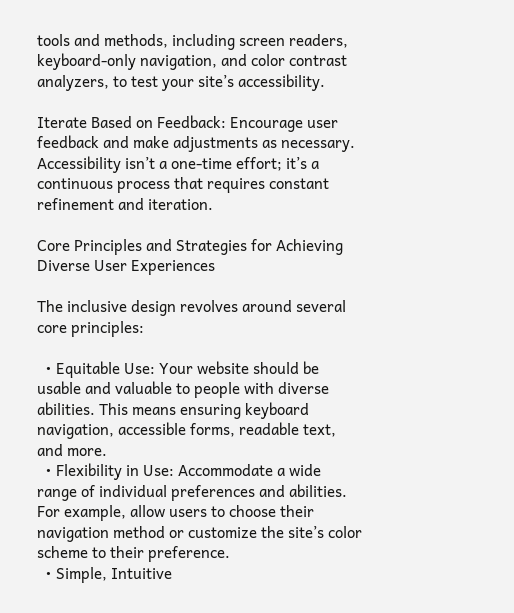tools and methods, including screen readers, keyboard-only navigation, and color contrast analyzers, to test your site’s accessibility.

Iterate Based on Feedback: Encourage user feedback and make adjustments as necessary. Accessibility isn’t a one-time effort; it’s a continuous process that requires constant refinement and iteration.

Core Principles and Strategies for Achieving Diverse User Experiences

The inclusive design revolves around several core principles:

  • Equitable Use: Your website should be usable and valuable to people with diverse abilities. This means ensuring keyboard navigation, accessible forms, readable text, and more.
  • Flexibility in Use: Accommodate a wide range of individual preferences and abilities. For example, allow users to choose their navigation method or customize the site’s color scheme to their preference.
  • Simple, Intuitive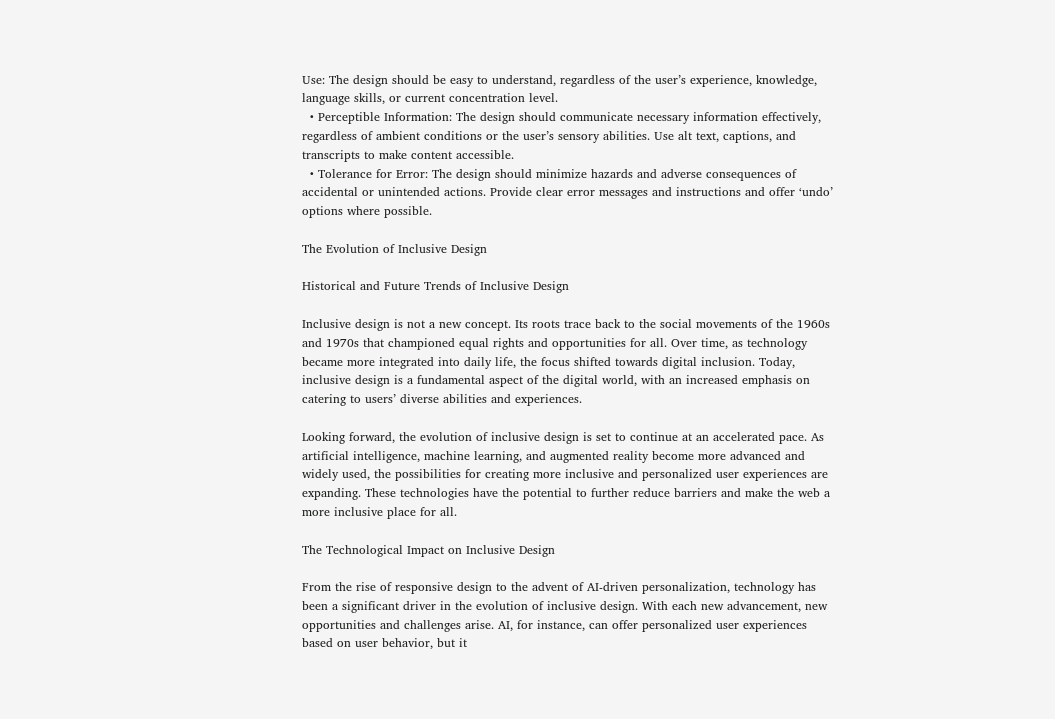Use: The design should be easy to understand, regardless of the user’s experience, knowledge, language skills, or current concentration level.
  • Perceptible Information: The design should communicate necessary information effectively, regardless of ambient conditions or the user’s sensory abilities. Use alt text, captions, and transcripts to make content accessible.
  • Tolerance for Error: The design should minimize hazards and adverse consequences of accidental or unintended actions. Provide clear error messages and instructions and offer ‘undo’ options where possible.

The Evolution of Inclusive Design

Historical and Future Trends of Inclusive Design

Inclusive design is not a new concept. Its roots trace back to the social movements of the 1960s and 1970s that championed equal rights and opportunities for all. Over time, as technology became more integrated into daily life, the focus shifted towards digital inclusion. Today, inclusive design is a fundamental aspect of the digital world, with an increased emphasis on catering to users’ diverse abilities and experiences.

Looking forward, the evolution of inclusive design is set to continue at an accelerated pace. As artificial intelligence, machine learning, and augmented reality become more advanced and widely used, the possibilities for creating more inclusive and personalized user experiences are expanding. These technologies have the potential to further reduce barriers and make the web a more inclusive place for all.

The Technological Impact on Inclusive Design

From the rise of responsive design to the advent of AI-driven personalization, technology has been a significant driver in the evolution of inclusive design. With each new advancement, new opportunities and challenges arise. AI, for instance, can offer personalized user experiences based on user behavior, but it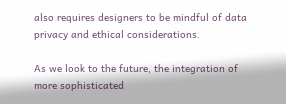also requires designers to be mindful of data privacy and ethical considerations.

As we look to the future, the integration of more sophisticated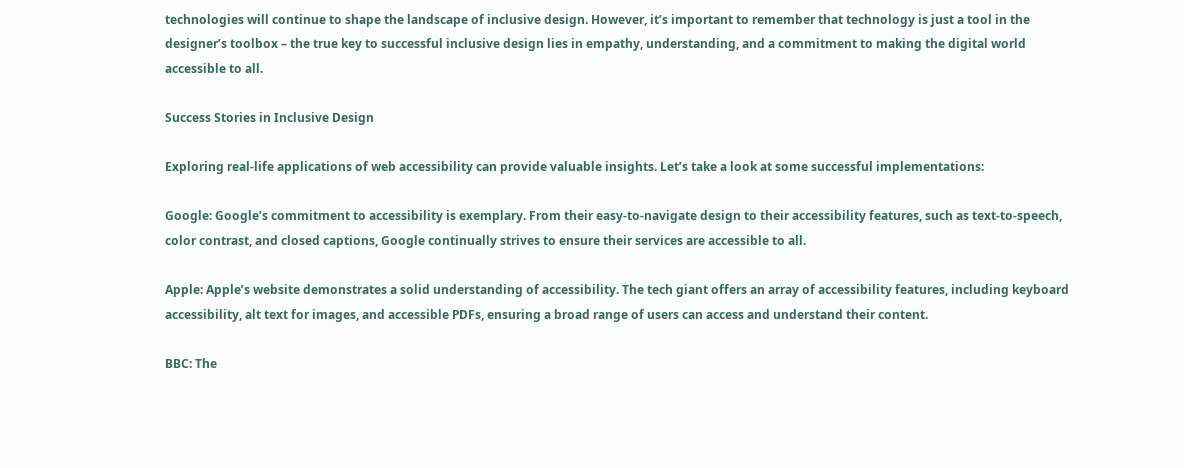technologies will continue to shape the landscape of inclusive design. However, it’s important to remember that technology is just a tool in the designer’s toolbox – the true key to successful inclusive design lies in empathy, understanding, and a commitment to making the digital world accessible to all.

Success Stories in Inclusive Design

Exploring real-life applications of web accessibility can provide valuable insights. Let’s take a look at some successful implementations:

Google: Google’s commitment to accessibility is exemplary. From their easy-to-navigate design to their accessibility features, such as text-to-speech, color contrast, and closed captions, Google continually strives to ensure their services are accessible to all.

Apple: Apple’s website demonstrates a solid understanding of accessibility. The tech giant offers an array of accessibility features, including keyboard accessibility, alt text for images, and accessible PDFs, ensuring a broad range of users can access and understand their content.

BBC: The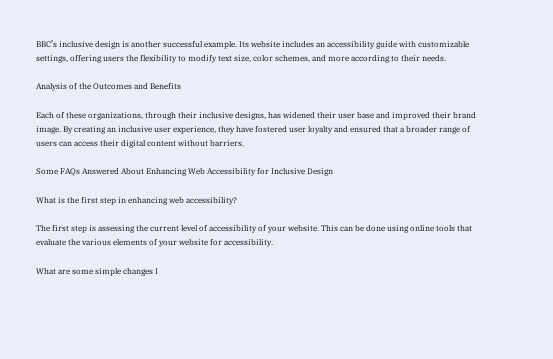BBC’s inclusive design is another successful example. Its website includes an accessibility guide with customizable settings, offering users the flexibility to modify text size, color schemes, and more according to their needs.

Analysis of the Outcomes and Benefits

Each of these organizations, through their inclusive designs, has widened their user base and improved their brand image. By creating an inclusive user experience, they have fostered user loyalty and ensured that a broader range of users can access their digital content without barriers.

Some FAQs Answered About Enhancing Web Accessibility for Inclusive Design

What is the first step in enhancing web accessibility?

The first step is assessing the current level of accessibility of your website. This can be done using online tools that evaluate the various elements of your website for accessibility.

What are some simple changes I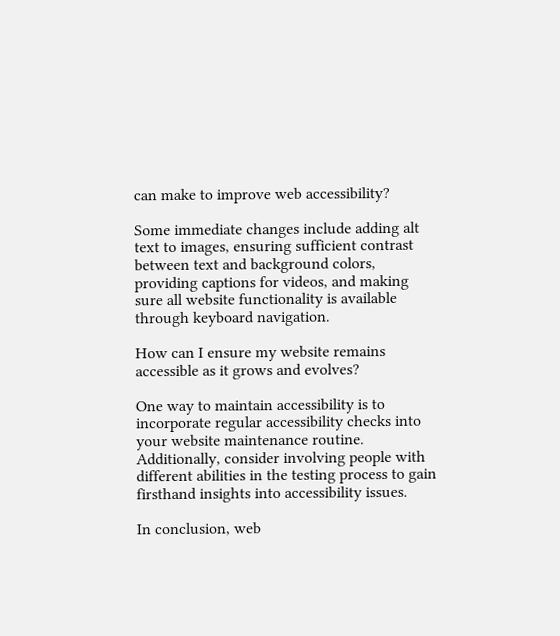can make to improve web accessibility?

Some immediate changes include adding alt text to images, ensuring sufficient contrast between text and background colors, providing captions for videos, and making sure all website functionality is available through keyboard navigation.

How can I ensure my website remains accessible as it grows and evolves?

One way to maintain accessibility is to incorporate regular accessibility checks into your website maintenance routine. Additionally, consider involving people with different abilities in the testing process to gain firsthand insights into accessibility issues.

In conclusion, web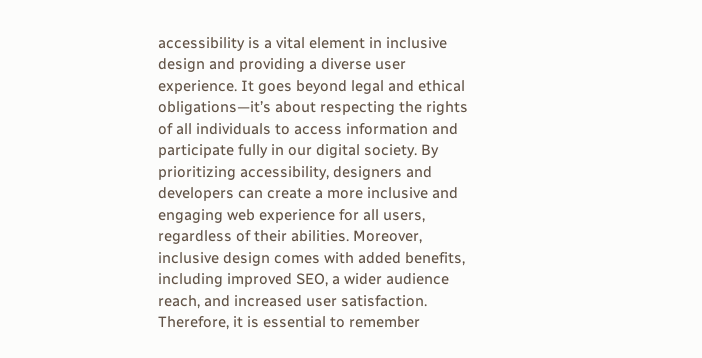accessibility is a vital element in inclusive design and providing a diverse user experience. It goes beyond legal and ethical obligations—it’s about respecting the rights of all individuals to access information and participate fully in our digital society. By prioritizing accessibility, designers and developers can create a more inclusive and engaging web experience for all users, regardless of their abilities. Moreover, inclusive design comes with added benefits, including improved SEO, a wider audience reach, and increased user satisfaction. Therefore, it is essential to remember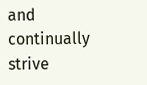and continually strive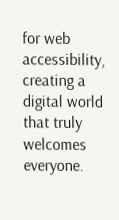for web accessibility, creating a digital world that truly welcomes everyone.